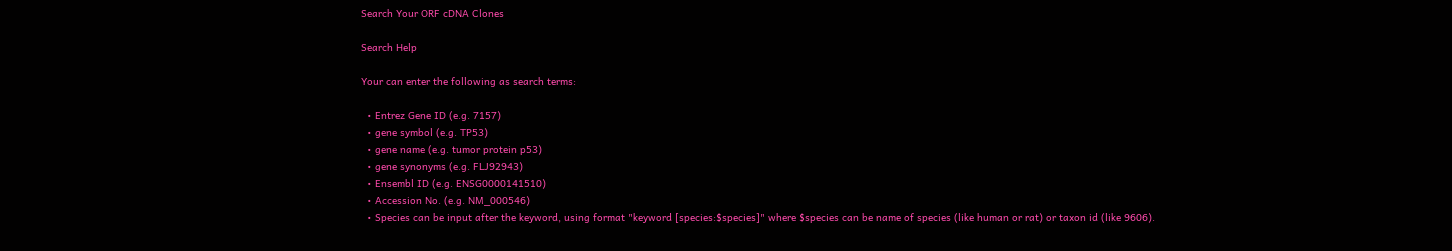Search Your ORF cDNA Clones

Search Help

Your can enter the following as search terms:

  • Entrez Gene ID (e.g. 7157)
  • gene symbol (e.g. TP53)
  • gene name (e.g. tumor protein p53)
  • gene synonyms (e.g. FLJ92943)
  • Ensembl ID (e.g. ENSG0000141510)
  • Accession No. (e.g. NM_000546)
  • Species can be input after the keyword, using format "keyword [species:$species]" where $species can be name of species (like human or rat) or taxon id (like 9606).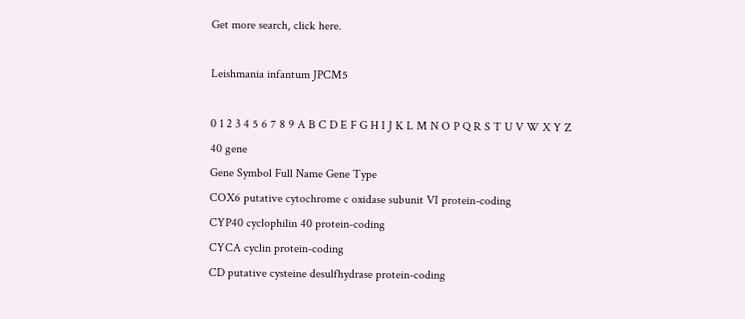Get more search, click here.

Leishmania infantum JPCM5

0 1 2 3 4 5 6 7 8 9 A B C D E F G H I J K L M N O P Q R S T U V W X Y Z
40 gene
Gene Symbol Full Name Gene Type
COX6 putative cytochrome c oxidase subunit VI protein-coding
CYP40 cyclophilin 40 protein-coding
CYCA cyclin protein-coding
CD putative cysteine desulfhydrase protein-coding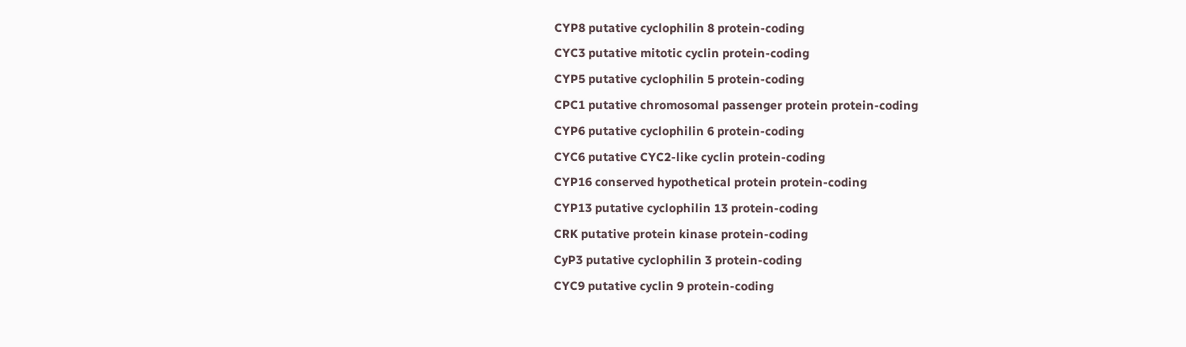CYP8 putative cyclophilin 8 protein-coding
CYC3 putative mitotic cyclin protein-coding
CYP5 putative cyclophilin 5 protein-coding
CPC1 putative chromosomal passenger protein protein-coding
CYP6 putative cyclophilin 6 protein-coding
CYC6 putative CYC2-like cyclin protein-coding
CYP16 conserved hypothetical protein protein-coding
CYP13 putative cyclophilin 13 protein-coding
CRK putative protein kinase protein-coding
CyP3 putative cyclophilin 3 protein-coding
CYC9 putative cyclin 9 protein-coding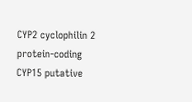CYP2 cyclophilin 2 protein-coding
CYP15 putative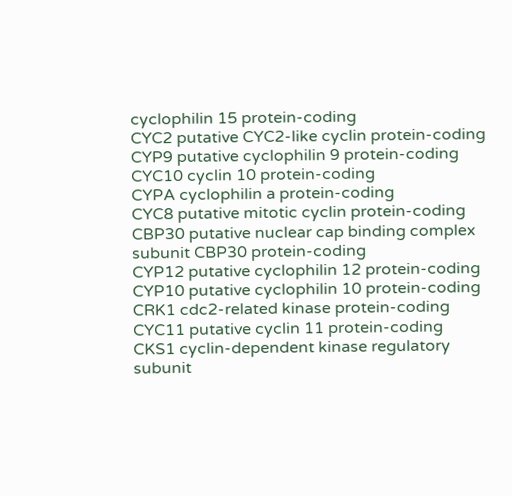cyclophilin 15 protein-coding
CYC2 putative CYC2-like cyclin protein-coding
CYP9 putative cyclophilin 9 protein-coding
CYC10 cyclin 10 protein-coding
CYPA cyclophilin a protein-coding
CYC8 putative mitotic cyclin protein-coding
CBP30 putative nuclear cap binding complex subunit CBP30 protein-coding
CYP12 putative cyclophilin 12 protein-coding
CYP10 putative cyclophilin 10 protein-coding
CRK1 cdc2-related kinase protein-coding
CYC11 putative cyclin 11 protein-coding
CKS1 cyclin-dependent kinase regulatory subunit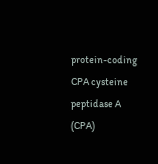protein-coding
CPA cysteine peptidase A (CPA)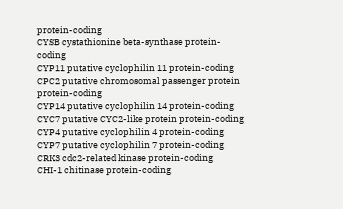protein-coding
CYSB cystathionine beta-synthase protein-coding
CYP11 putative cyclophilin 11 protein-coding
CPC2 putative chromosomal passenger protein protein-coding
CYP14 putative cyclophilin 14 protein-coding
CYC7 putative CYC2-like protein protein-coding
CYP4 putative cyclophilin 4 protein-coding
CYP7 putative cyclophilin 7 protein-coding
CRK3 cdc2-related kinase protein-coding
CHI-1 chitinase protein-coding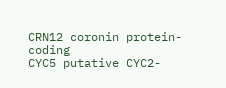CRN12 coronin protein-coding
CYC5 putative CYC2-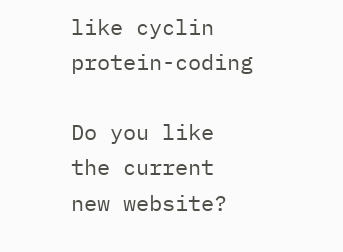like cyclin protein-coding

Do you like the current new website?